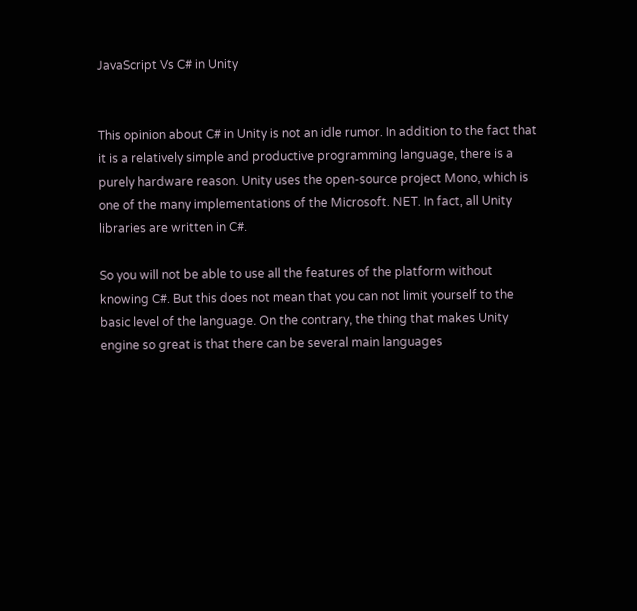JavaScript Vs C# in Unity


This opinion about C# in Unity is not an idle rumor. In addition to the fact that it is a relatively simple and productive programming language, there is a purely hardware reason. Unity uses the open-source project Mono, which is one of the many implementations of the Microsoft. NET. In fact, all Unity libraries are written in C#.

So you will not be able to use all the features of the platform without knowing C#. But this does not mean that you can not limit yourself to the basic level of the language. On the contrary, the thing that makes Unity engine so great is that there can be several main languages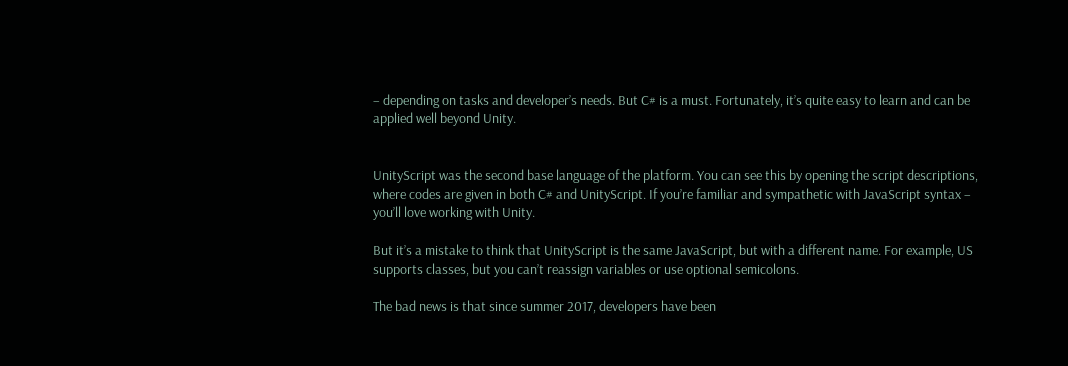– depending on tasks and developer’s needs. But C# is a must. Fortunately, it’s quite easy to learn and can be applied well beyond Unity.


UnityScript was the second base language of the platform. You can see this by opening the script descriptions, where codes are given in both C# and UnityScript. If you’re familiar and sympathetic with JavaScript syntax – you’ll love working with Unity.

But it’s a mistake to think that UnityScript is the same JavaScript, but with a different name. For example, US supports classes, but you can’t reassign variables or use optional semicolons.

The bad news is that since summer 2017, developers have been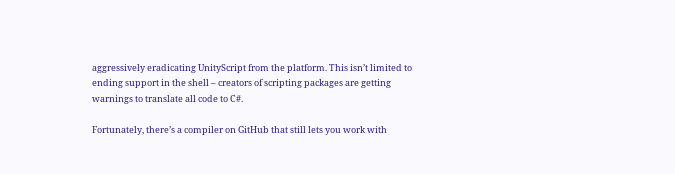aggressively eradicating UnityScript from the platform. This isn’t limited to ending support in the shell – creators of scripting packages are getting warnings to translate all code to C#.

Fortunately, there’s a compiler on GitHub that still lets you work with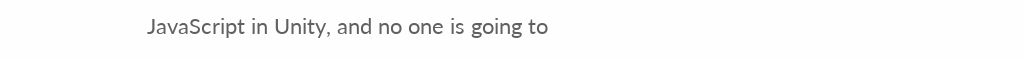JavaScript in Unity, and no one is going to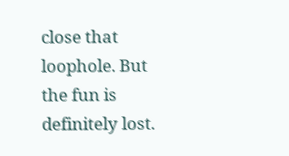close that loophole. But the fun is definitely lost.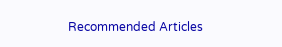Recommended Articles